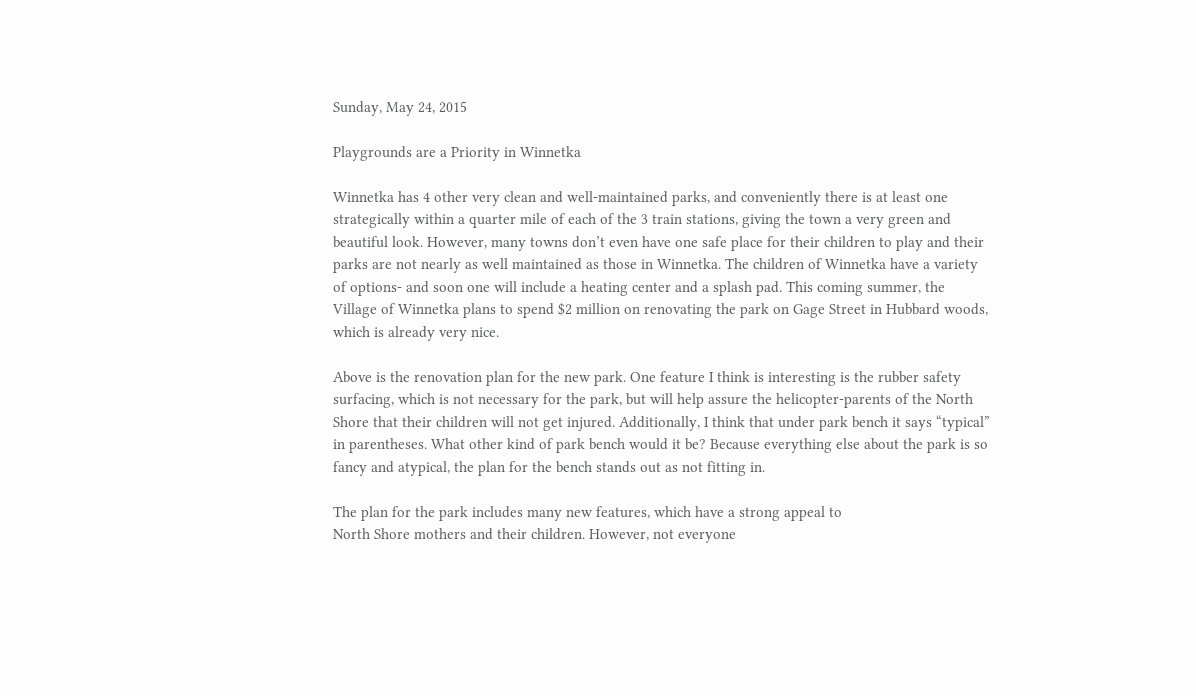Sunday, May 24, 2015

Playgrounds are a Priority in Winnetka

Winnetka has 4 other very clean and well-maintained parks, and conveniently there is at least one strategically within a quarter mile of each of the 3 train stations, giving the town a very green and beautiful look. However, many towns don’t even have one safe place for their children to play and their parks are not nearly as well maintained as those in Winnetka. The children of Winnetka have a variety of options- and soon one will include a heating center and a splash pad. This coming summer, the Village of Winnetka plans to spend $2 million on renovating the park on Gage Street in Hubbard woods, which is already very nice.

Above is the renovation plan for the new park. One feature I think is interesting is the rubber safety surfacing, which is not necessary for the park, but will help assure the helicopter-parents of the North Shore that their children will not get injured. Additionally, I think that under park bench it says “typical” in parentheses. What other kind of park bench would it be? Because everything else about the park is so fancy and atypical, the plan for the bench stands out as not fitting in.

The plan for the park includes many new features, which have a strong appeal to
North Shore mothers and their children. However, not everyone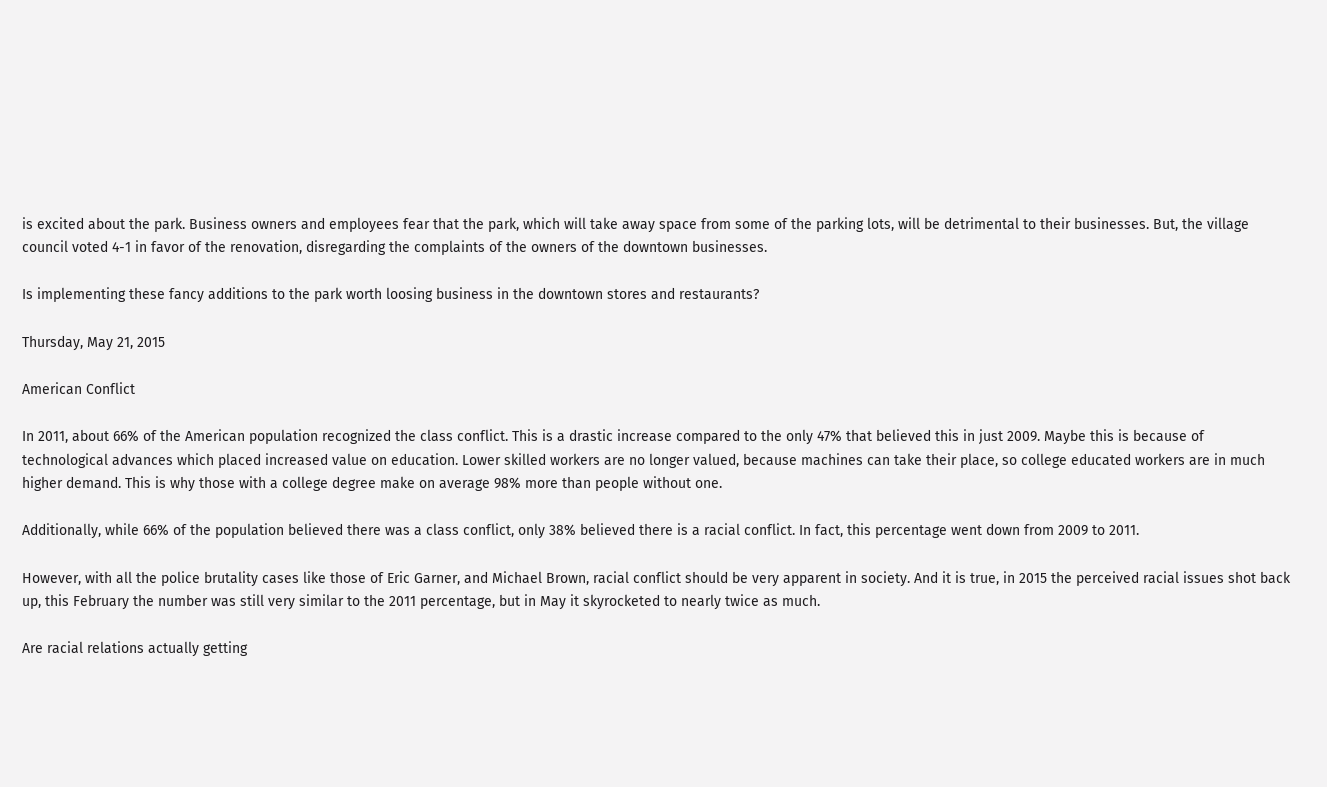is excited about the park. Business owners and employees fear that the park, which will take away space from some of the parking lots, will be detrimental to their businesses. But, the village council voted 4-1 in favor of the renovation, disregarding the complaints of the owners of the downtown businesses.

Is implementing these fancy additions to the park worth loosing business in the downtown stores and restaurants?

Thursday, May 21, 2015

American Conflict

In 2011, about 66% of the American population recognized the class conflict. This is a drastic increase compared to the only 47% that believed this in just 2009. Maybe this is because of technological advances which placed increased value on education. Lower skilled workers are no longer valued, because machines can take their place, so college educated workers are in much higher demand. This is why those with a college degree make on average 98% more than people without one.

Additionally, while 66% of the population believed there was a class conflict, only 38% believed there is a racial conflict. In fact, this percentage went down from 2009 to 2011.

However, with all the police brutality cases like those of Eric Garner, and Michael Brown, racial conflict should be very apparent in society. And it is true, in 2015 the perceived racial issues shot back up, this February the number was still very similar to the 2011 percentage, but in May it skyrocketed to nearly twice as much.

Are racial relations actually getting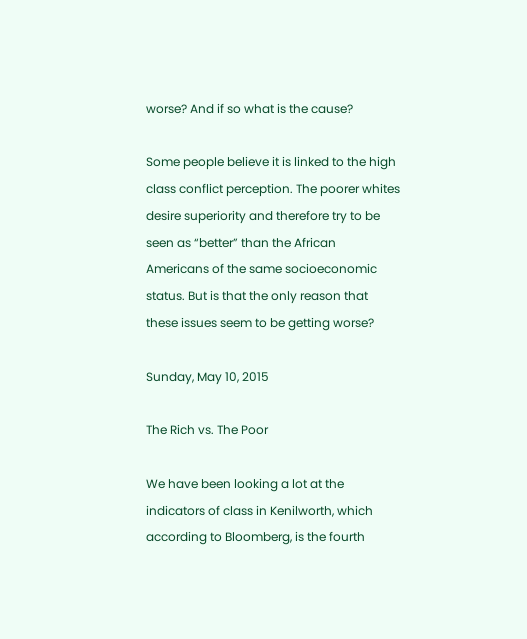worse? And if so what is the cause?

Some people believe it is linked to the high class conflict perception. The poorer whites desire superiority and therefore try to be seen as “better” than the African Americans of the same socioeconomic status. But is that the only reason that these issues seem to be getting worse?

Sunday, May 10, 2015

The Rich vs. The Poor

We have been looking a lot at the indicators of class in Kenilworth, which according to Bloomberg, is the fourth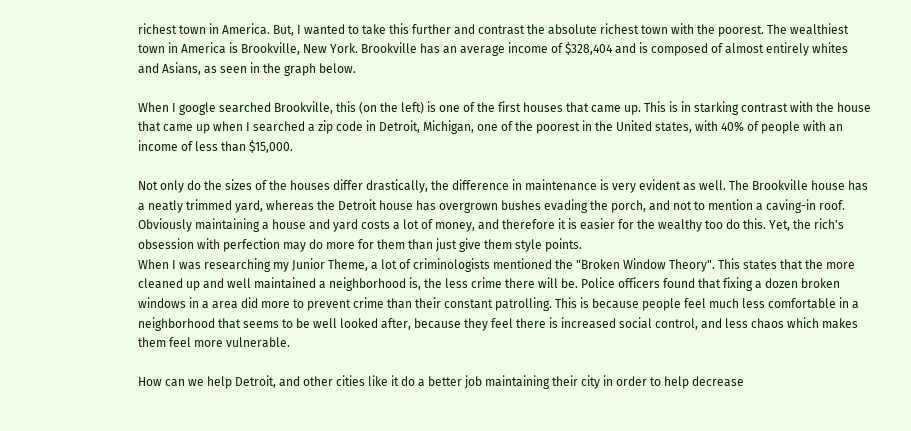richest town in America. But, I wanted to take this further and contrast the absolute richest town with the poorest. The wealthiest town in America is Brookville, New York. Brookville has an average income of $328,404 and is composed of almost entirely whites and Asians, as seen in the graph below.

When I google searched Brookville, this (on the left) is one of the first houses that came up. This is in starking contrast with the house that came up when I searched a zip code in Detroit, Michigan, one of the poorest in the United states, with 40% of people with an income of less than $15,000.

Not only do the sizes of the houses differ drastically, the difference in maintenance is very evident as well. The Brookville house has a neatly trimmed yard, whereas the Detroit house has overgrown bushes evading the porch, and not to mention a caving-in roof. Obviously maintaining a house and yard costs a lot of money, and therefore it is easier for the wealthy too do this. Yet, the rich's obsession with perfection may do more for them than just give them style points.
When I was researching my Junior Theme, a lot of criminologists mentioned the "Broken Window Theory". This states that the more cleaned up and well maintained a neighborhood is, the less crime there will be. Police officers found that fixing a dozen broken windows in a area did more to prevent crime than their constant patrolling. This is because people feel much less comfortable in a neighborhood that seems to be well looked after, because they feel there is increased social control, and less chaos which makes them feel more vulnerable.

How can we help Detroit, and other cities like it do a better job maintaining their city in order to help decrease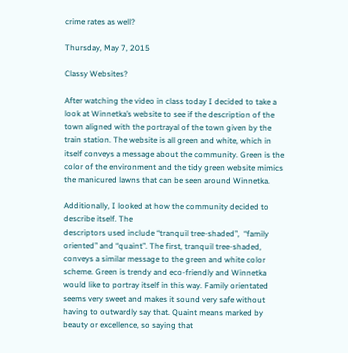crime rates as well?

Thursday, May 7, 2015

Classy Websites?

After watching the video in class today I decided to take a look at Winnetka’s website to see if the description of the town aligned with the portrayal of the town given by the train station. The website is all green and white, which in itself conveys a message about the community. Green is the color of the environment and the tidy green website mimics the manicured lawns that can be seen around Winnetka.

Additionally, I looked at how the community decided to describe itself. The
descriptors used include “tranquil tree-shaded”,  “family oriented” and “quaint”. The first, tranquil tree-shaded, conveys a similar message to the green and white color scheme. Green is trendy and eco-friendly and Winnetka would like to portray itself in this way. Family orientated seems very sweet and makes it sound very safe without having to outwardly say that. Quaint means marked by beauty or excellence, so saying that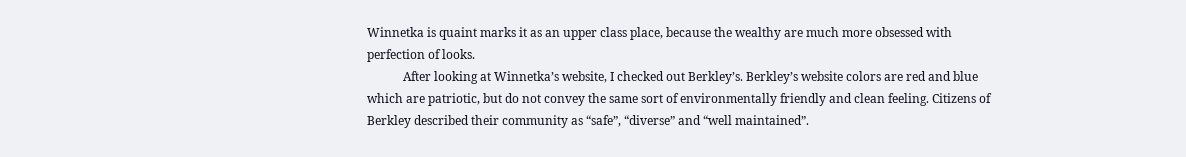Winnetka is quaint marks it as an upper class place, because the wealthy are much more obsessed with perfection of looks.
            After looking at Winnetka’s website, I checked out Berkley’s. Berkley’s website colors are red and blue which are patriotic, but do not convey the same sort of environmentally friendly and clean feeling. Citizens of Berkley described their community as “safe”, “diverse” and “well maintained”.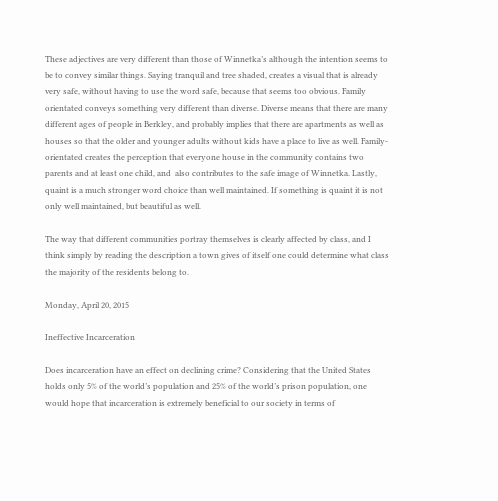These adjectives are very different than those of Winnetka’s although the intention seems to be to convey similar things. Saying tranquil and tree shaded, creates a visual that is already very safe, without having to use the word safe, because that seems too obvious. Family orientated conveys something very different than diverse. Diverse means that there are many different ages of people in Berkley, and probably implies that there are apartments as well as houses so that the older and younger adults without kids have a place to live as well. Family-orientated creates the perception that everyone house in the community contains two parents and at least one child, and  also contributes to the safe image of Winnetka. Lastly, quaint is a much stronger word choice than well maintained. If something is quaint it is not only well maintained, but beautiful as well.

The way that different communities portray themselves is clearly affected by class, and I think simply by reading the description a town gives of itself one could determine what class the majority of the residents belong to.

Monday, April 20, 2015

Ineffective Incarceration

Does incarceration have an effect on declining crime? Considering that the United States holds only 5% of the world’s population and 25% of the world’s prison population, one would hope that incarceration is extremely beneficial to our society in terms of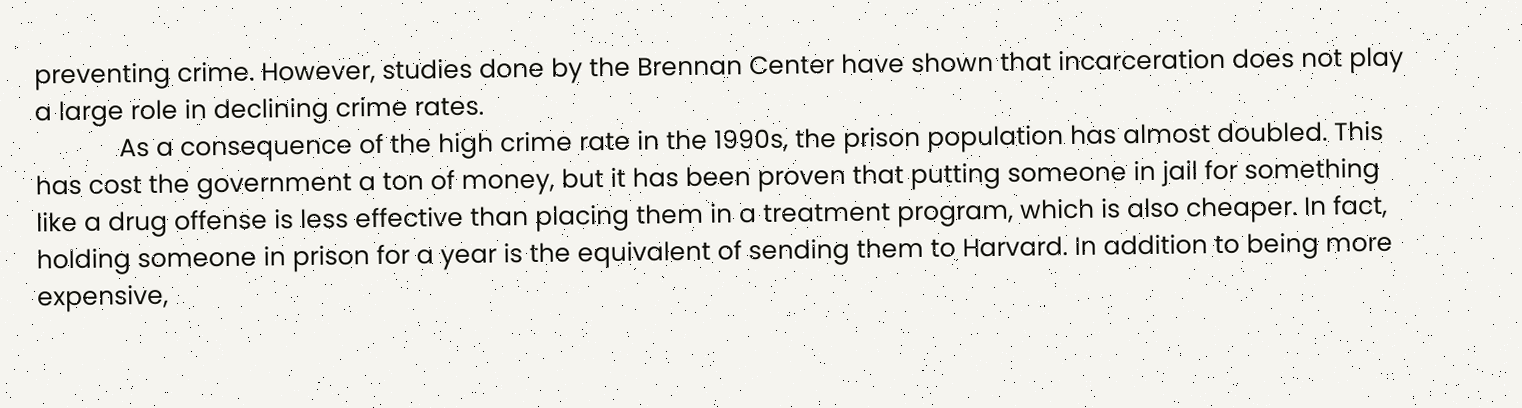preventing crime. However, studies done by the Brennan Center have shown that incarceration does not play a large role in declining crime rates.
            As a consequence of the high crime rate in the 1990s, the prison population has almost doubled. This has cost the government a ton of money, but it has been proven that putting someone in jail for something like a drug offense is less effective than placing them in a treatment program, which is also cheaper. In fact, holding someone in prison for a year is the equivalent of sending them to Harvard. In addition to being more expensive,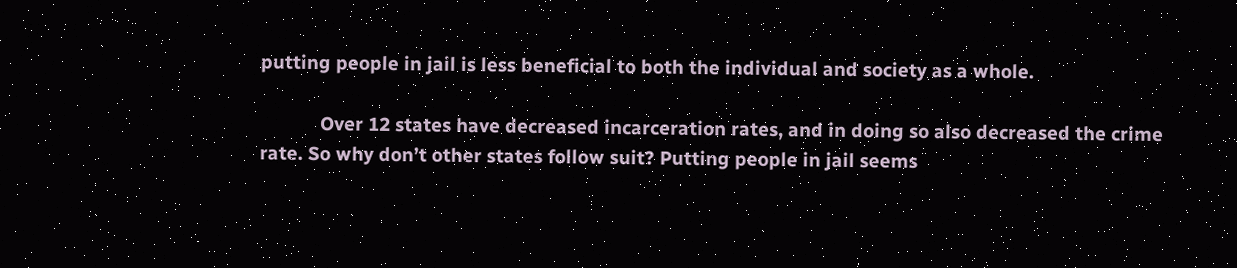putting people in jail is less beneficial to both the individual and society as a whole.

            Over 12 states have decreased incarceration rates, and in doing so also decreased the crime rate. So why don’t other states follow suit? Putting people in jail seems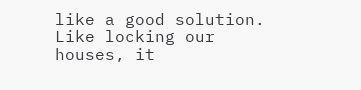like a good solution. Like locking our houses, it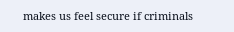makes us feel secure if criminals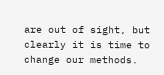are out of sight, but clearly it is time to change our methods.